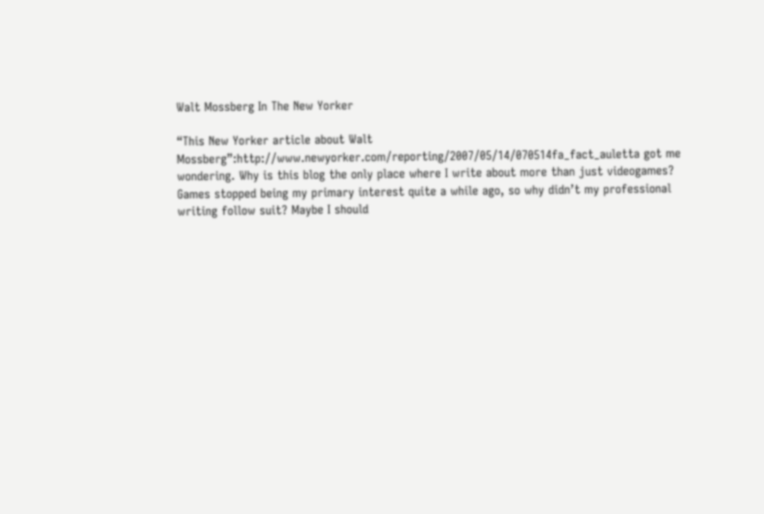Walt Mossberg In The New Yorker

“This New Yorker article about Walt Mossberg”:http://www.newyorker.com/reporting/2007/05/14/070514fa_fact_auletta got me wondering. Why is this blog the only place where I write about more than just videogames? Games stopped being my primary interest quite a while ago, so why didn’t my professional writing follow suit? Maybe I should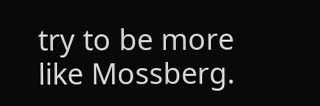try to be more like Mossberg.